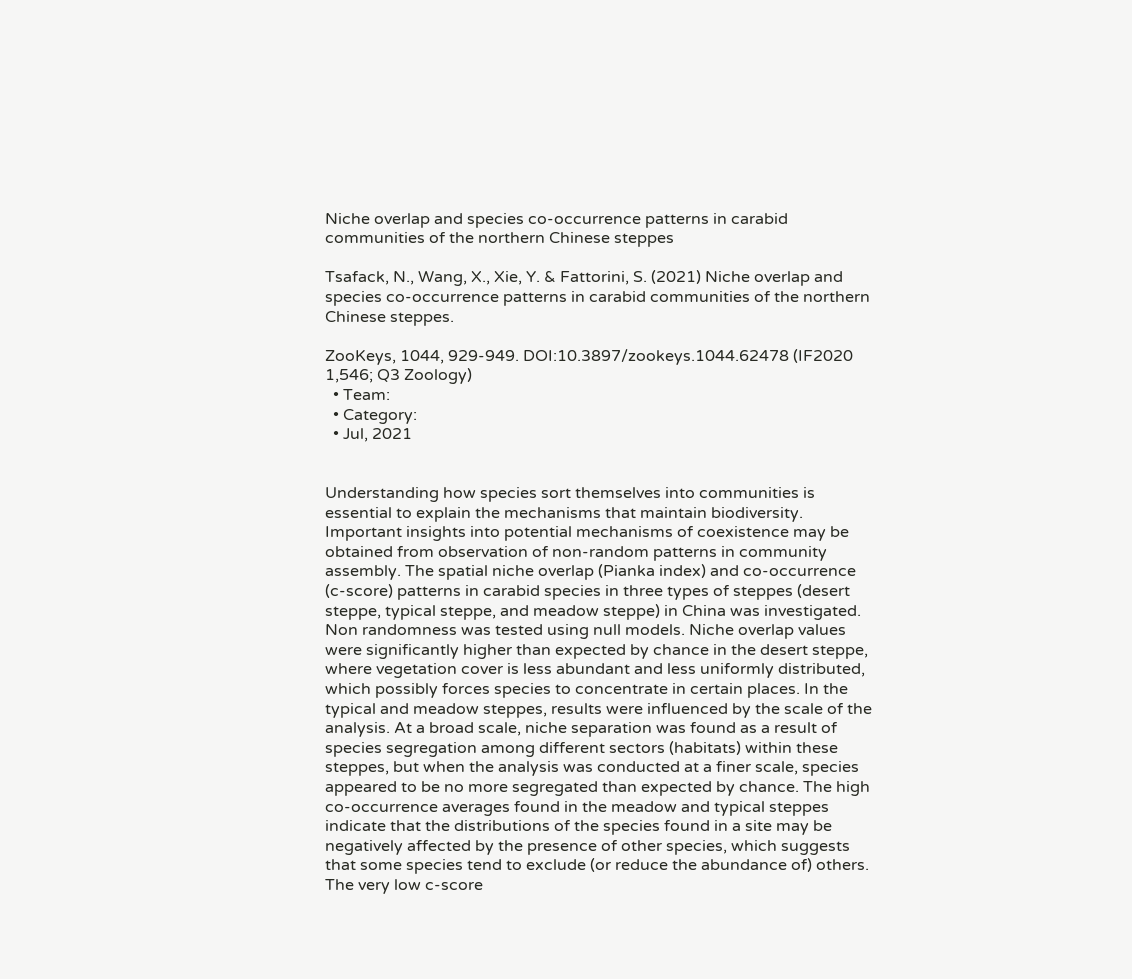Niche overlap and species co-occurrence patterns in carabid communities of the northern Chinese steppes

Tsafack, N., Wang, X., Xie, Y. & Fattorini, S. (2021) Niche overlap and species co-occurrence patterns in carabid communities of the northern Chinese steppes.

ZooKeys, 1044, 929-949. DOI:10.3897/zookeys.1044.62478 (IF2020 1,546; Q3 Zoology)
  • Team:
  • Category:
  • Jul, 2021


Understanding how species sort themselves into communities is essential to explain the mechanisms that maintain biodiversity. Important insights into potential mechanisms of coexistence may be obtained from observation of non-random patterns in community assembly. The spatial niche overlap (Pianka index) and co-occurrence (c-score) patterns in carabid species in three types of steppes (desert steppe, typical steppe, and meadow steppe) in China was investigated. Non randomness was tested using null models. Niche overlap values were significantly higher than expected by chance in the desert steppe, where vegetation cover is less abundant and less uniformly distributed, which possibly forces species to concentrate in certain places. In the typical and meadow steppes, results were influenced by the scale of the analysis. At a broad scale, niche separation was found as a result of species segregation among different sectors (habitats) within these steppes, but when the analysis was conducted at a finer scale, species appeared to be no more segregated than expected by chance. The high co-occurrence averages found in the meadow and typical steppes indicate that the distributions of the species found in a site may be negatively affected by the presence of other species, which suggests that some species tend to exclude (or reduce the abundance of) others. The very low c-score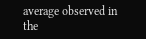average observed in the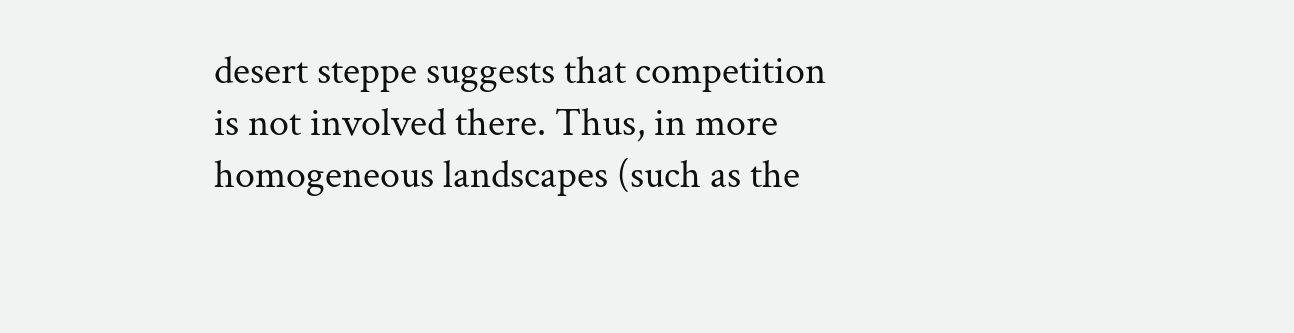desert steppe suggests that competition is not involved there. Thus, in more homogeneous landscapes (such as the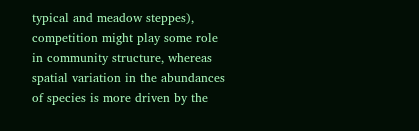typical and meadow steppes), competition might play some role in community structure, whereas spatial variation in the abundances of species is more driven by the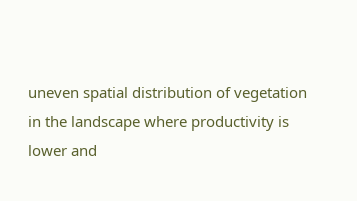uneven spatial distribution of vegetation in the landscape where productivity is lower and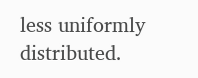less uniformly distributed.